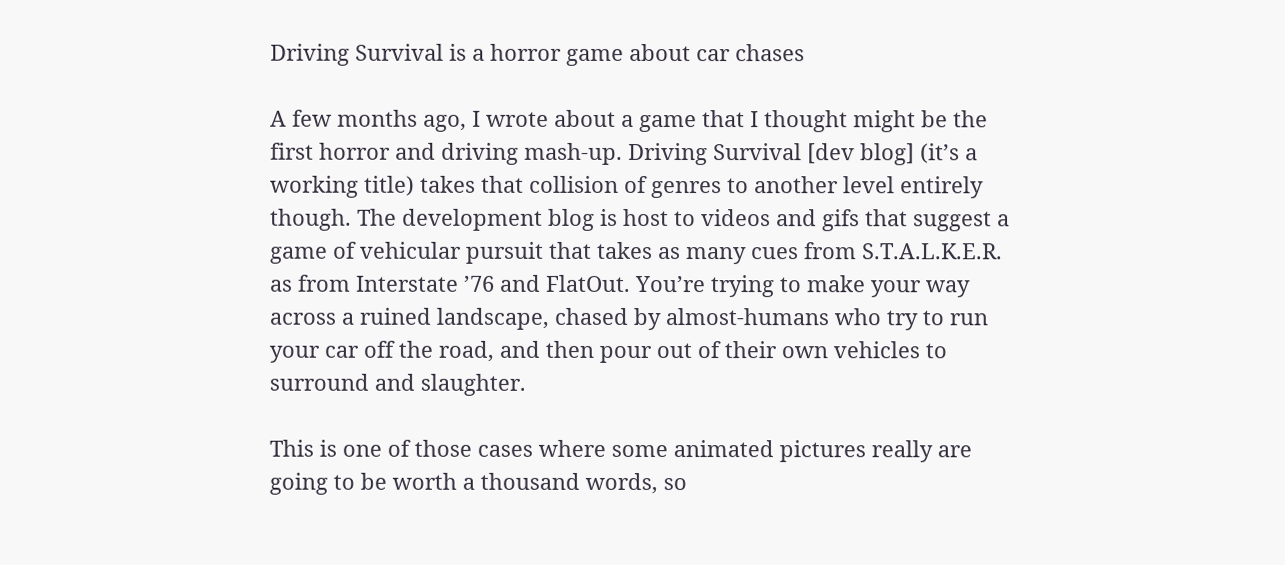Driving Survival is a horror game about car chases

A few months ago, I wrote about a game that I thought might be the first horror and driving mash-up. Driving Survival [dev blog] (it’s a working title) takes that collision of genres to another level entirely though. The development blog is host to videos and gifs that suggest a game of vehicular pursuit that takes as many cues from S.T.A.L.K.E.R. as from Interstate ’76 and FlatOut. You’re trying to make your way across a ruined landscape, chased by almost-humans who try to run your car off the road, and then pour out of their own vehicles to surround and slaughter.

This is one of those cases where some animated pictures really are going to be worth a thousand words, so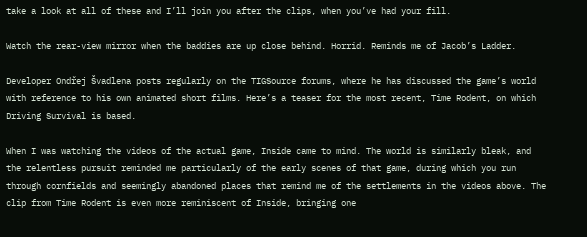take a look at all of these and I’ll join you after the clips, when you’ve had your fill.

Watch the rear-view mirror when the baddies are up close behind. Horrid. Reminds me of Jacob’s Ladder.

Developer Ondřej Švadlena posts regularly on the TIGSource forums, where he has discussed the game’s world with reference to his own animated short films. Here’s a teaser for the most recent, Time Rodent, on which Driving Survival is based.

When I was watching the videos of the actual game, Inside came to mind. The world is similarly bleak, and the relentless pursuit reminded me particularly of the early scenes of that game, during which you run through cornfields and seemingly abandoned places that remind me of the settlements in the videos above. The clip from Time Rodent is even more reminiscent of Inside, bringing one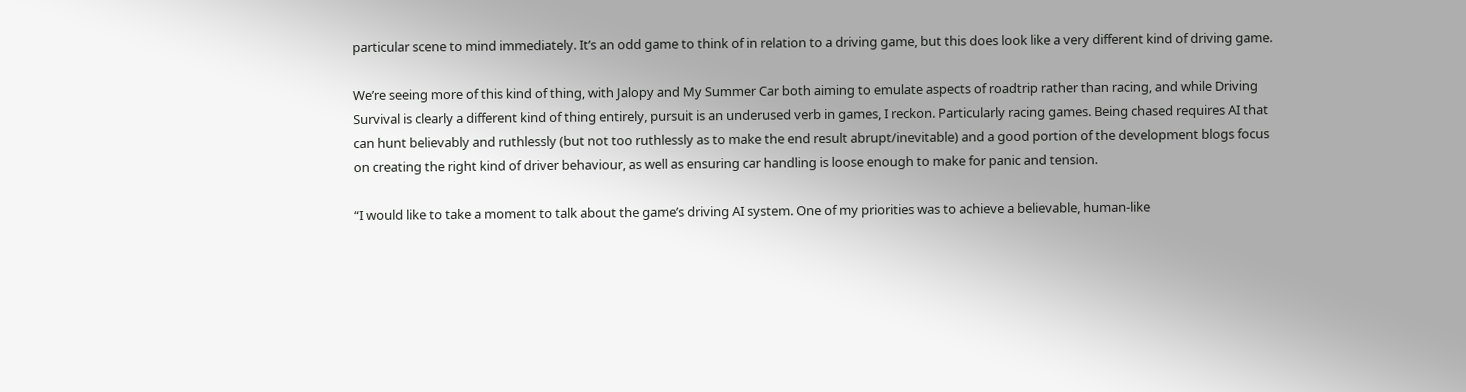particular scene to mind immediately. It’s an odd game to think of in relation to a driving game, but this does look like a very different kind of driving game.

We’re seeing more of this kind of thing, with Jalopy and My Summer Car both aiming to emulate aspects of roadtrip rather than racing, and while Driving Survival is clearly a different kind of thing entirely, pursuit is an underused verb in games, I reckon. Particularly racing games. Being chased requires AI that can hunt believably and ruthlessly (but not too ruthlessly as to make the end result abrupt/inevitable) and a good portion of the development blogs focus on creating the right kind of driver behaviour, as well as ensuring car handling is loose enough to make for panic and tension.

“I would like to take a moment to talk about the game’s driving AI system. One of my priorities was to achieve a believable, human-like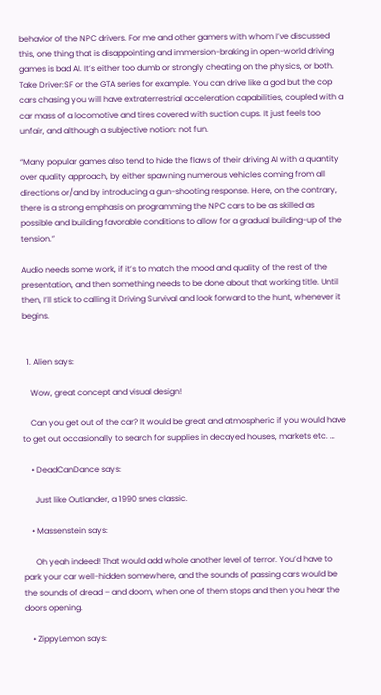behavior of the NPC drivers. For me and other gamers with whom I’ve discussed this, one thing that is disappointing and immersion-braking in open-world driving games is bad AI. It’s either too dumb or strongly cheating on the physics, or both. Take Driver:SF or the GTA series for example. You can drive like a god but the cop cars chasing you will have extraterrestrial acceleration capabilities, coupled with a car mass of a locomotive and tires covered with suction cups. It just feels too unfair, and although a subjective notion: not fun.

“Many popular games also tend to hide the flaws of their driving AI with a quantity over quality approach, by either spawning numerous vehicles coming from all directions or/and by introducing a gun-shooting response. Here, on the contrary, there is a strong emphasis on programming the NPC cars to be as skilled as possible and building favorable conditions to allow for a gradual building-up of the tension.”

Audio needs some work, if it’s to match the mood and quality of the rest of the presentation, and then something needs to be done about that working title. Until then, I’ll stick to calling it Driving Survival and look forward to the hunt, whenever it begins.


  1. Alien says:

    Wow, great concept and visual design!

    Can you get out of the car? It would be great and atmospheric if you would have to get out occasionally to search for supplies in decayed houses, markets etc. …

    • DeadCanDance says:

      Just like Outlander, a 1990 snes classic.

    • Massenstein says:

      Oh yeah indeed! That would add whole another level of terror. You’d have to park your car well-hidden somewhere, and the sounds of passing cars would be the sounds of dread – and doom, when one of them stops and then you hear the doors opening.

    • ZippyLemon says: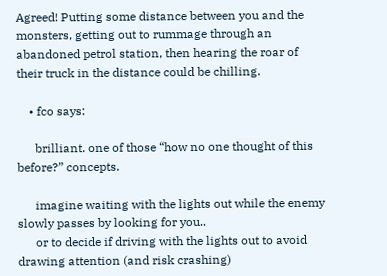Agreed! Putting some distance between you and the monsters, getting out to rummage through an abandoned petrol station, then hearing the roar of their truck in the distance could be chilling.

    • fco says:

      brilliant. one of those “how no one thought of this before?” concepts.

      imagine waiting with the lights out while the enemy slowly passes by looking for you..
      or to decide if driving with the lights out to avoid drawing attention (and risk crashing)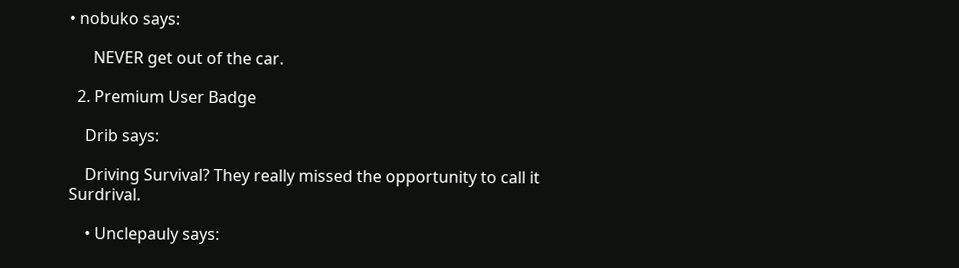• nobuko says:

      NEVER get out of the car.

  2. Premium User Badge

    Drib says:

    Driving Survival? They really missed the opportunity to call it Surdrival.

    • Unclepauly says: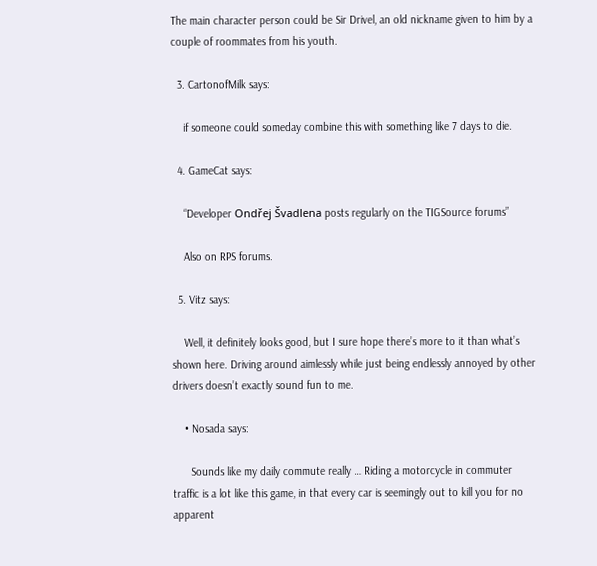The main character person could be Sir Drivel, an old nickname given to him by a couple of roommates from his youth.

  3. CartonofMilk says:

    if someone could someday combine this with something like 7 days to die.

  4. GameCat says:

    “Developer Ondřej Švadlena posts regularly on the TIGSource forums”

    Also on RPS forums.

  5. Vitz says:

    Well, it definitely looks good, but I sure hope there’s more to it than what’s shown here. Driving around aimlessly while just being endlessly annoyed by other drivers doesn’t exactly sound fun to me.

    • Nosada says:

      Sounds like my daily commute really … Riding a motorcycle in commuter traffic is a lot like this game, in that every car is seemingly out to kill you for no apparent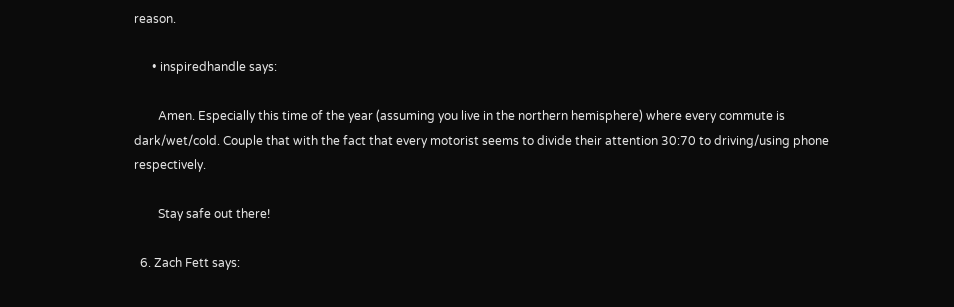reason.

      • inspiredhandle says:

        Amen. Especially this time of the year (assuming you live in the northern hemisphere) where every commute is dark/wet/cold. Couple that with the fact that every motorist seems to divide their attention 30:70 to driving/using phone respectively.

        Stay safe out there!

  6. Zach Fett says: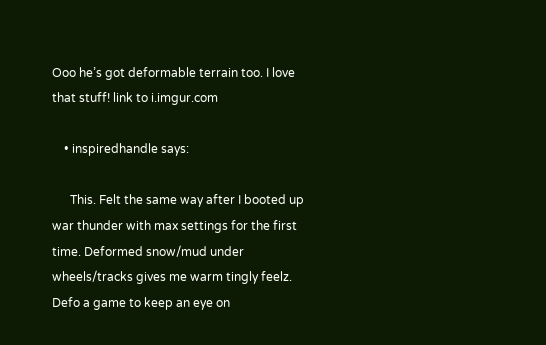Ooo he’s got deformable terrain too. I love that stuff! link to i.imgur.com

    • inspiredhandle says:

      This. Felt the same way after I booted up war thunder with max settings for the first time. Deformed snow/mud under wheels/tracks gives me warm tingly feelz. Defo a game to keep an eye on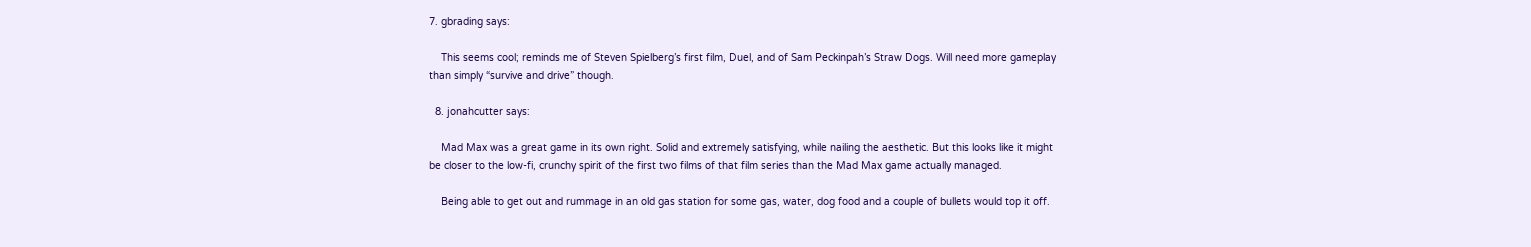7. gbrading says:

    This seems cool; reminds me of Steven Spielberg’s first film, Duel, and of Sam Peckinpah’s Straw Dogs. Will need more gameplay than simply “survive and drive” though.

  8. jonahcutter says:

    Mad Max was a great game in its own right. Solid and extremely satisfying, while nailing the aesthetic. But this looks like it might be closer to the low-fi, crunchy spirit of the first two films of that film series than the Mad Max game actually managed.

    Being able to get out and rummage in an old gas station for some gas, water, dog food and a couple of bullets would top it off.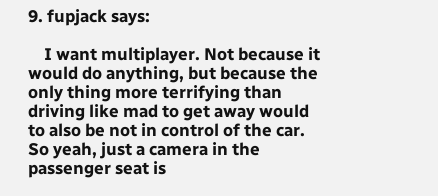9. fupjack says:

    I want multiplayer. Not because it would do anything, but because the only thing more terrifying than driving like mad to get away would to also be not in control of the car. So yeah, just a camera in the passenger seat is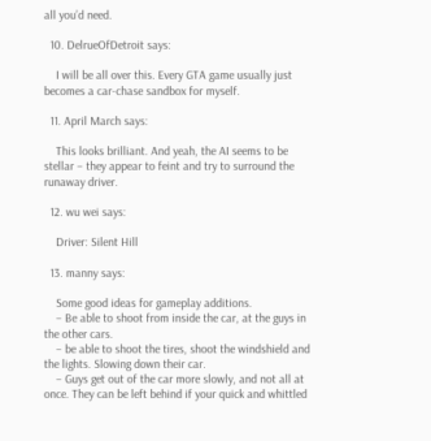all you’d need.

  10. DelrueOfDetroit says:

    I will be all over this. Every GTA game usually just becomes a car-chase sandbox for myself.

  11. April March says:

    This looks brilliant. And yeah, the AI seems to be stellar – they appear to feint and try to surround the runaway driver.

  12. wu wei says:

    Driver: Silent Hill

  13. manny says:

    Some good ideas for gameplay additions.
    – Be able to shoot from inside the car, at the guys in the other cars.
    – be able to shoot the tires, shoot the windshield and the lights. Slowing down their car.
    – Guys get out of the car more slowly, and not all at once. They can be left behind if your quick and whittled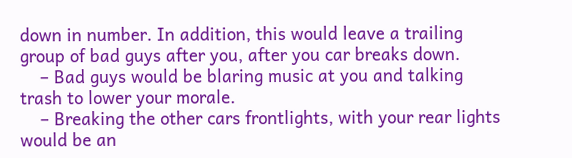down in number. In addition, this would leave a trailing group of bad guys after you, after you car breaks down.
    – Bad guys would be blaring music at you and talking trash to lower your morale.
    – Breaking the other cars frontlights, with your rear lights would be an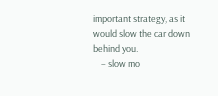important strategy, as it would slow the car down behind you.
    – slow mo